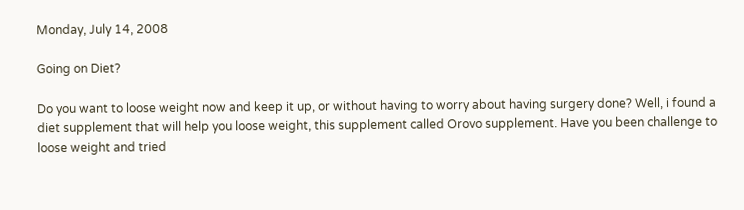Monday, July 14, 2008

Going on Diet?

Do you want to loose weight now and keep it up, or without having to worry about having surgery done? Well, i found a diet supplement that will help you loose weight, this supplement called Orovo supplement. Have you been challenge to loose weight and tried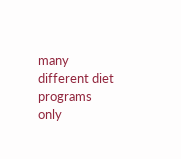many different diet programs only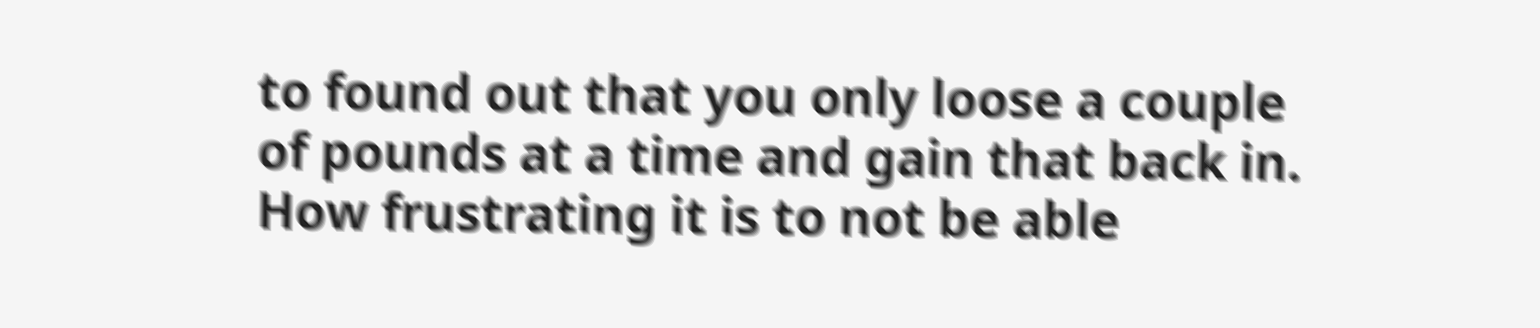to found out that you only loose a couple of pounds at a time and gain that back in. How frustrating it is to not be able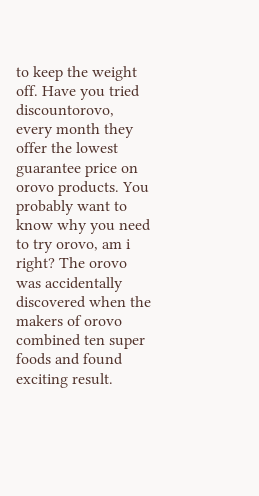to keep the weight off. Have you tried discountorovo, every month they offer the lowest guarantee price on orovo products. You probably want to know why you need to try orovo, am i right? The orovo was accidentally discovered when the makers of orovo combined ten super foods and found exciting result.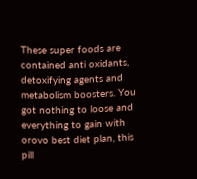These super foods are contained anti oxidants, detoxifying agents and metabolism boosters. You got nothing to loose and everything to gain with orovo best diet plan, this pill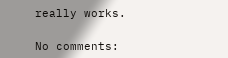really works.

No comments: